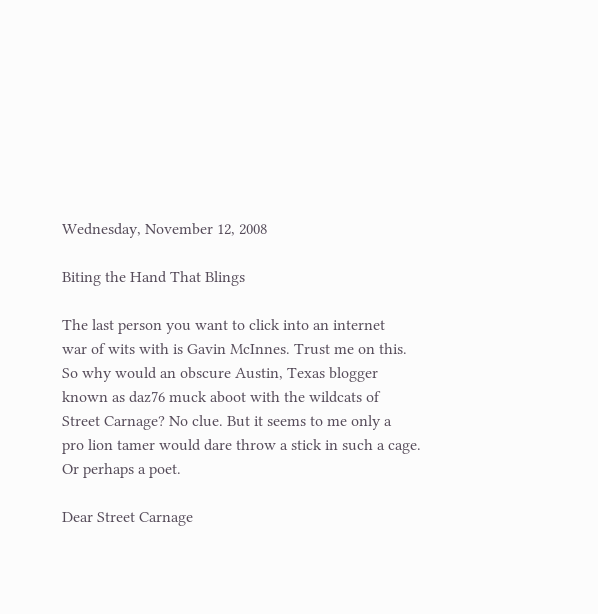Wednesday, November 12, 2008

Biting the Hand That Blings

The last person you want to click into an internet
war of wits with is Gavin McInnes. Trust me on this.
So why would an obscure Austin, Texas blogger
known as daz76 muck aboot with the wildcats of
Street Carnage? No clue. But it seems to me only a
pro lion tamer would dare throw a stick in such a cage.
Or perhaps a poet.

Dear Street Carnage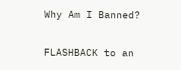Why Am I Banned?

FLASHBACK to an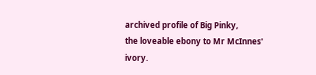archived profile of Big Pinky,
the loveable ebony to Mr McInnes' ivory.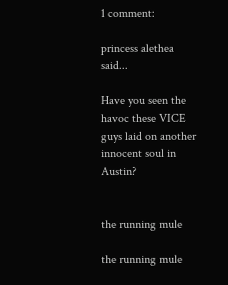1 comment:

princess alethea said...

Have you seen the havoc these VICE guys laid on another innocent soul in Austin?


the running mule

the running mule